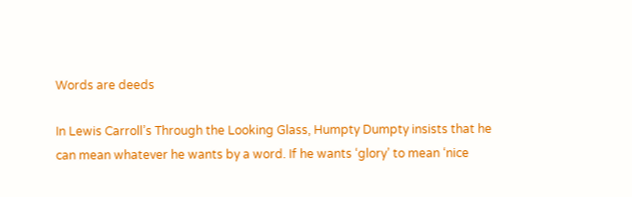Words are deeds

In Lewis Carroll’s Through the Looking Glass, Humpty Dumpty insists that he can mean whatever he wants by a word. If he wants ‘glory’ to mean ‘nice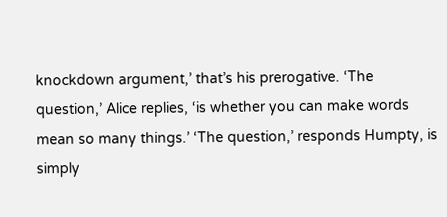knockdown argument,’ that’s his prerogative. ‘The question,’ Alice replies, ‘is whether you can make words mean so many things.’ ‘The question,’ responds Humpty, is simply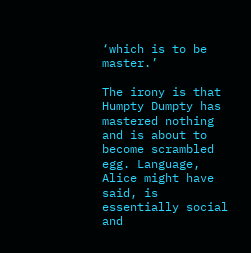‘which is to be master.’

The irony is that Humpty Dumpty has mastered nothing and is about to become scrambled egg. Language, Alice might have said, is essentially social and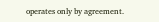operates only by agreement.